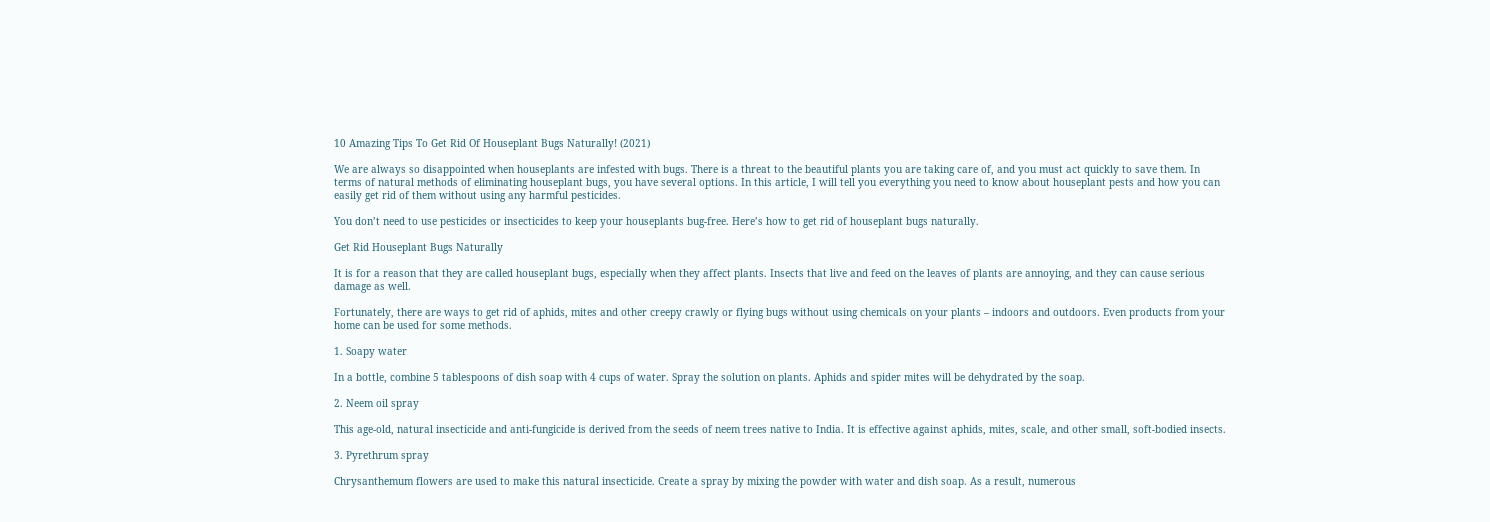10 Amazing Tips To Get Rid Of Houseplant Bugs Naturally! (2021)

We are always so disappointed when houseplants are infested with bugs. There is a threat to the beautiful plants you are taking care of, and you must act quickly to save them. In terms of natural methods of eliminating houseplant bugs, you have several options. In this article, I will tell you everything you need to know about houseplant pests and how you can easily get rid of them without using any harmful pesticides.

You don’t need to use pesticides or insecticides to keep your houseplants bug-free. Here’s how to get rid of houseplant bugs naturally.

Get Rid Houseplant Bugs Naturally

It is for a reason that they are called houseplant bugs, especially when they affect plants. Insects that live and feed on the leaves of plants are annoying, and they can cause serious damage as well.

Fortunately, there are ways to get rid of aphids, mites and other creepy crawly or flying bugs without using chemicals on your plants – indoors and outdoors. Even products from your home can be used for some methods.

1. Soapy water

In a bottle, combine 5 tablespoons of dish soap with 4 cups of water. Spray the solution on plants. Aphids and spider mites will be dehydrated by the soap.

2. Neem oil spray

This age-old, natural insecticide and anti-fungicide is derived from the seeds of neem trees native to India. It is effective against aphids, mites, scale, and other small, soft-bodied insects.

3. Pyrethrum spray

Chrysanthemum flowers are used to make this natural insecticide. Create a spray by mixing the powder with water and dish soap. As a result, numerous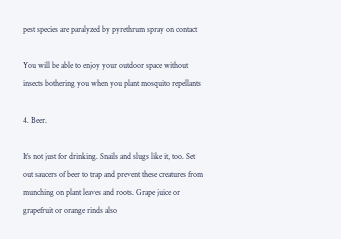pest species are paralyzed by pyrethrum spray on contact

You will be able to enjoy your outdoor space without insects bothering you when you plant mosquito repellants

4. Beer.

It’s not just for drinking. Snails and slugs like it, too. Set out saucers of beer to trap and prevent these creatures from munching on plant leaves and roots. Grape juice or grapefruit or orange rinds also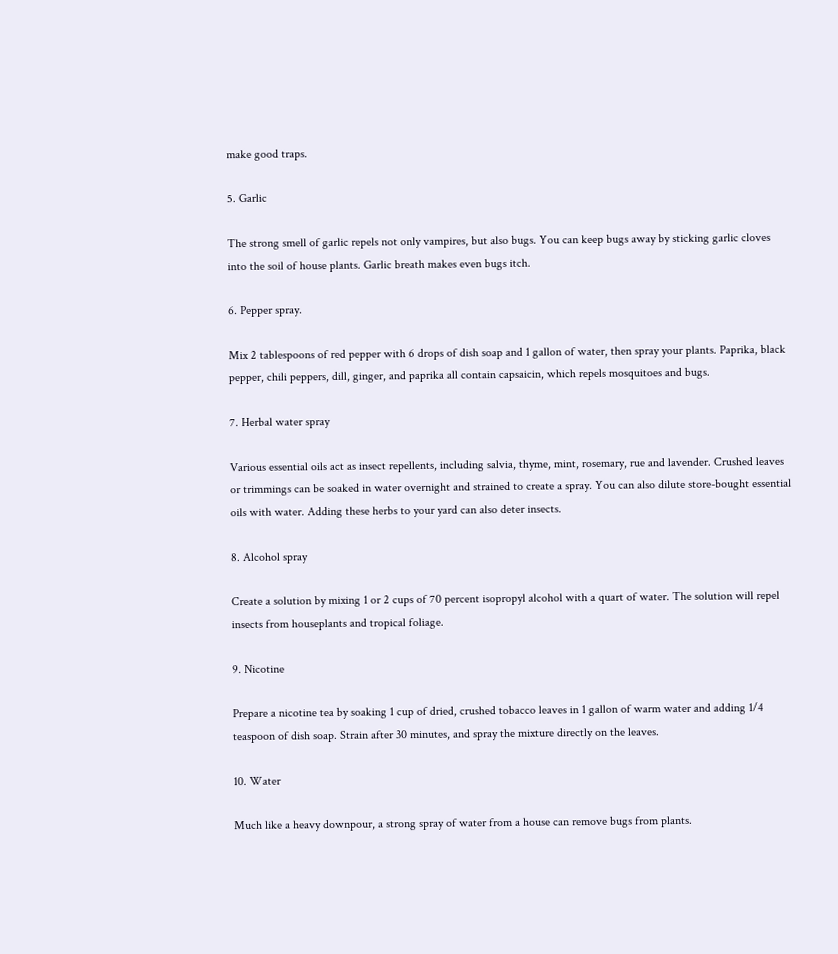make good traps.

5. Garlic

The strong smell of garlic repels not only vampires, but also bugs. You can keep bugs away by sticking garlic cloves into the soil of house plants. Garlic breath makes even bugs itch.

6. Pepper spray.

Mix 2 tablespoons of red pepper with 6 drops of dish soap and 1 gallon of water, then spray your plants. Paprika, black pepper, chili peppers, dill, ginger, and paprika all contain capsaicin, which repels mosquitoes and bugs.

7. Herbal water spray

Various essential oils act as insect repellents, including salvia, thyme, mint, rosemary, rue and lavender. Crushed leaves or trimmings can be soaked in water overnight and strained to create a spray. You can also dilute store-bought essential oils with water. Adding these herbs to your yard can also deter insects.

8. Alcohol spray

Create a solution by mixing 1 or 2 cups of 70 percent isopropyl alcohol with a quart of water. The solution will repel insects from houseplants and tropical foliage.

9. Nicotine

Prepare a nicotine tea by soaking 1 cup of dried, crushed tobacco leaves in 1 gallon of warm water and adding 1/4 teaspoon of dish soap. Strain after 30 minutes, and spray the mixture directly on the leaves.

10. Water

Much like a heavy downpour, a strong spray of water from a house can remove bugs from plants.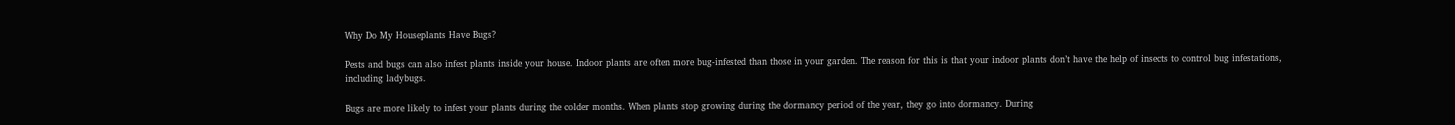Why Do My Houseplants Have Bugs?

Pests and bugs can also infest plants inside your house. Indoor plants are often more bug-infested than those in your garden. The reason for this is that your indoor plants don’t have the help of insects to control bug infestations, including ladybugs.

Bugs are more likely to infest your plants during the colder months. When plants stop growing during the dormancy period of the year, they go into dormancy. During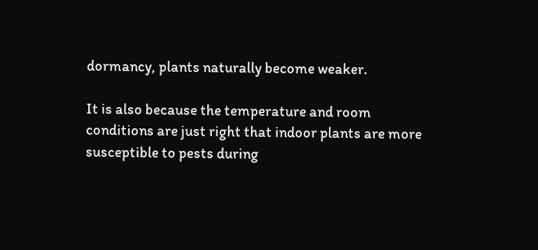dormancy, plants naturally become weaker.

It is also because the temperature and room conditions are just right that indoor plants are more susceptible to pests during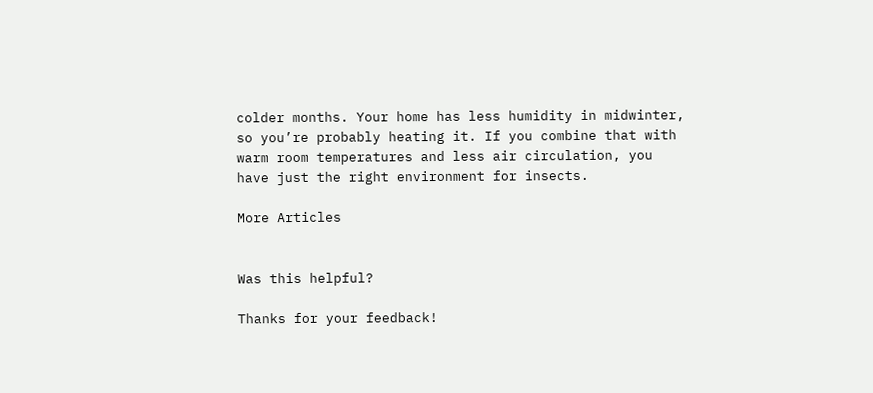colder months. Your home has less humidity in midwinter, so you’re probably heating it. If you combine that with warm room temperatures and less air circulation, you have just the right environment for insects.

More Articles


Was this helpful?

Thanks for your feedback!